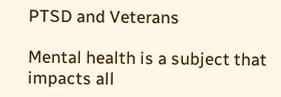PTSD and Veterans

Mental health is a subject that impacts all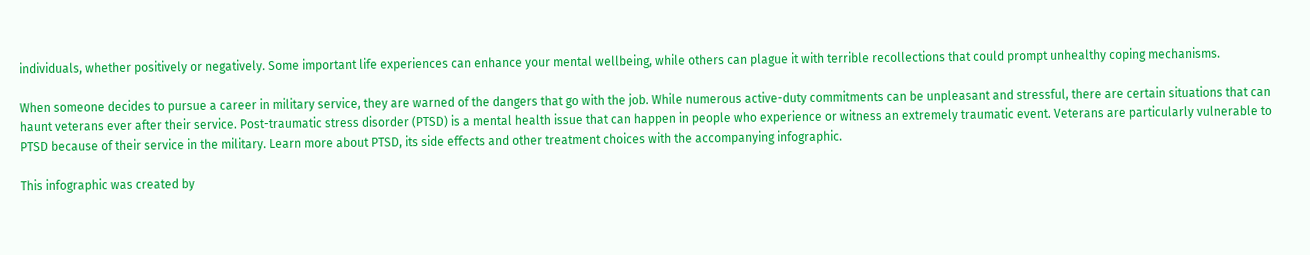individuals, whether positively or negatively. Some important life experiences can enhance your mental wellbeing, while others can plague it with terrible recollections that could prompt unhealthy coping mechanisms.

When someone decides to pursue a career in military service, they are warned of the dangers that go with the job. While numerous active-duty commitments can be unpleasant and stressful, there are certain situations that can haunt veterans ever after their service. Post-traumatic stress disorder (PTSD) is a mental health issue that can happen in people who experience or witness an extremely traumatic event. Veterans are particularly vulnerable to PTSD because of their service in the military. Learn more about PTSD, its side effects and other treatment choices with the accompanying infographic.

This infographic was created by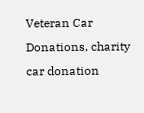Veteran Car Donations, charity car donation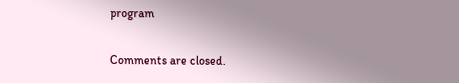program

Comments are closed.